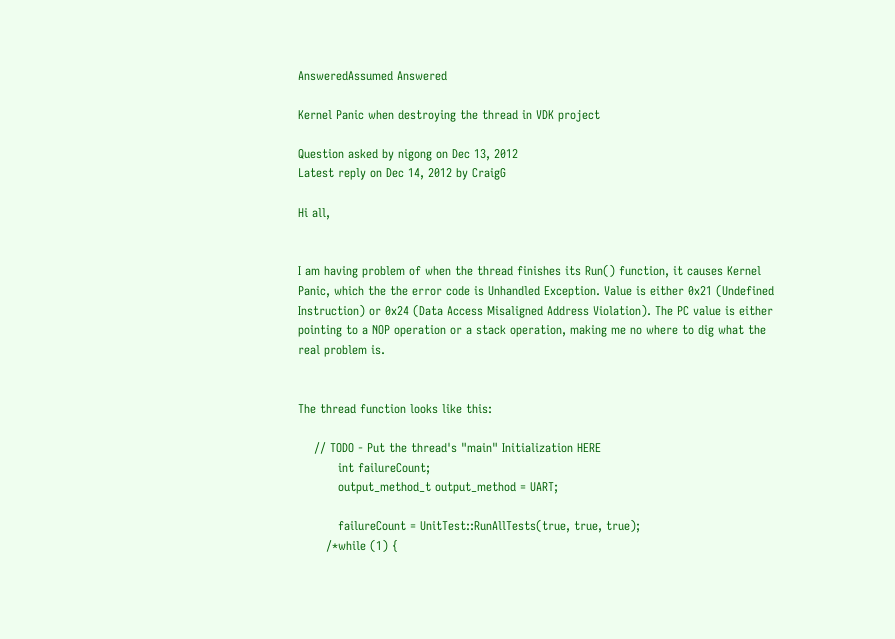AnsweredAssumed Answered

Kernel Panic when destroying the thread in VDK project

Question asked by nigong on Dec 13, 2012
Latest reply on Dec 14, 2012 by CraigG

Hi all,


I am having problem of when the thread finishes its Run() function, it causes Kernel Panic, which the the error code is Unhandled Exception. Value is either 0x21 (Undefined Instruction) or 0x24 (Data Access Misaligned Address Violation). The PC value is either pointing to a NOP operation or a stack operation, making me no where to dig what the real problem is.


The thread function looks like this:

    // TODO - Put the thread's "main" Initialization HERE
          int failureCount;
          output_method_t output_method = UART;

          failureCount = UnitTest::RunAllTests(true, true, true);
       /*while (1) {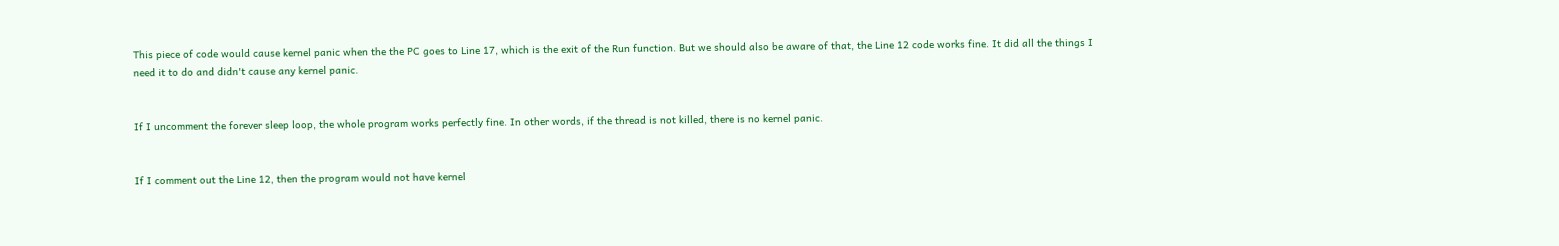This piece of code would cause kernel panic when the the PC goes to Line 17, which is the exit of the Run function. But we should also be aware of that, the Line 12 code works fine. It did all the things I need it to do and didn't cause any kernel panic.


If I uncomment the forever sleep loop, the whole program works perfectly fine. In other words, if the thread is not killed, there is no kernel panic.


If I comment out the Line 12, then the program would not have kernel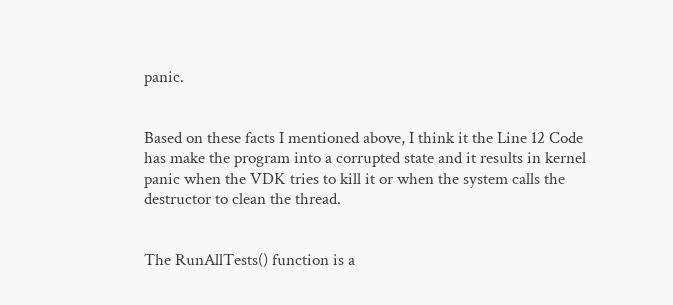panic.


Based on these facts I mentioned above, I think it the Line 12 Code has make the program into a corrupted state and it results in kernel panic when the VDK tries to kill it or when the system calls the destructor to clean the thread.


The RunAllTests() function is a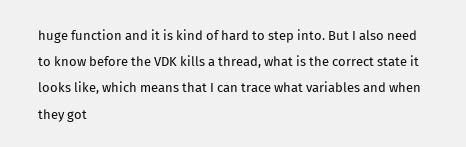huge function and it is kind of hard to step into. But I also need to know before the VDK kills a thread, what is the correct state it looks like, which means that I can trace what variables and when they got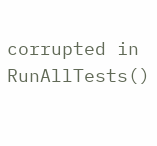corrupted in RunAllTests()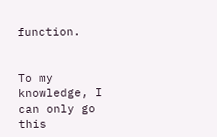function.


To my knowledge, I can only go this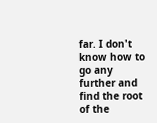far. I don't know how to go any further and find the root of the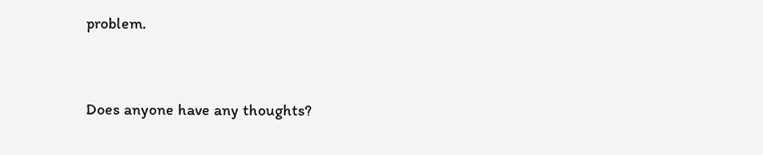problem.


Does anyone have any thoughts?